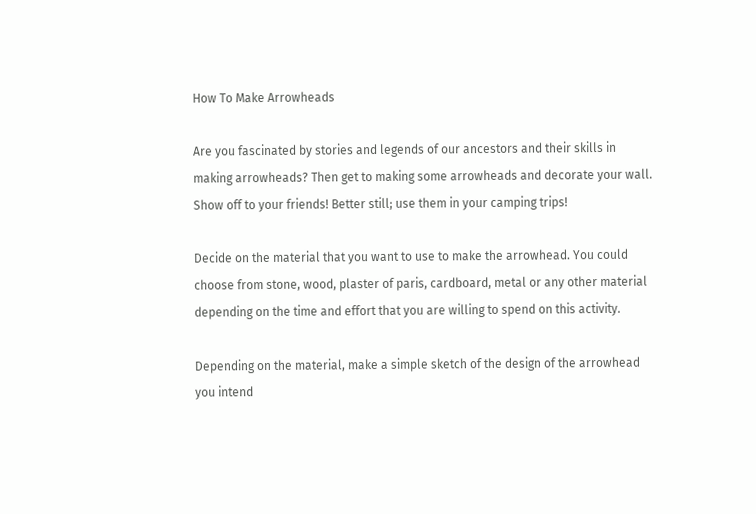How To Make Arrowheads

Are you fascinated by stories and legends of our ancestors and their skills in making arrowheads? Then get to making some arrowheads and decorate your wall. Show off to your friends! Better still; use them in your camping trips!

Decide on the material that you want to use to make the arrowhead. You could choose from stone, wood, plaster of paris, cardboard, metal or any other material depending on the time and effort that you are willing to spend on this activity.

Depending on the material, make a simple sketch of the design of the arrowhead you intend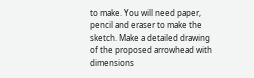to make. You will need paper, pencil and eraser to make the sketch. Make a detailed drawing of the proposed arrowhead with dimensions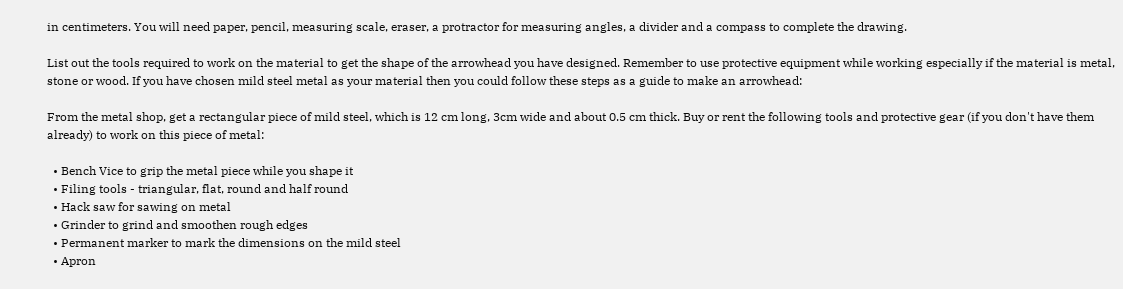in centimeters. You will need paper, pencil, measuring scale, eraser, a protractor for measuring angles, a divider and a compass to complete the drawing.

List out the tools required to work on the material to get the shape of the arrowhead you have designed. Remember to use protective equipment while working especially if the material is metal, stone or wood. If you have chosen mild steel metal as your material then you could follow these steps as a guide to make an arrowhead:

From the metal shop, get a rectangular piece of mild steel, which is 12 cm long, 3cm wide and about 0.5 cm thick. Buy or rent the following tools and protective gear (if you don't have them already) to work on this piece of metal:

  • Bench Vice to grip the metal piece while you shape it
  • Filing tools - triangular, flat, round and half round
  • Hack saw for sawing on metal
  • Grinder to grind and smoothen rough edges
  • Permanent marker to mark the dimensions on the mild steel
  • Apron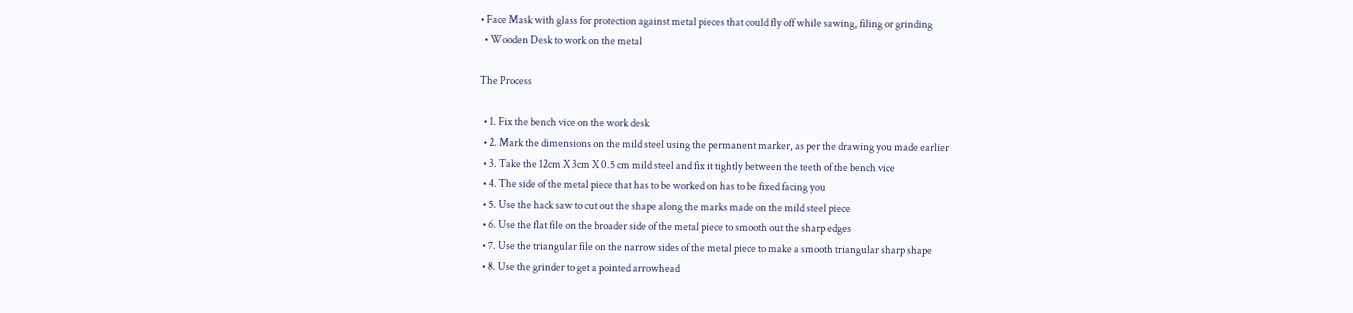• Face Mask with glass for protection against metal pieces that could fly off while sawing, filing or grinding
  • Wooden Desk to work on the metal

The Process

  • 1. Fix the bench vice on the work desk
  • 2. Mark the dimensions on the mild steel using the permanent marker, as per the drawing you made earlier
  • 3. Take the 12cm X 3cm X 0.5 cm mild steel and fix it tightly between the teeth of the bench vice
  • 4. The side of the metal piece that has to be worked on has to be fixed facing you
  • 5. Use the hack saw to cut out the shape along the marks made on the mild steel piece
  • 6. Use the flat file on the broader side of the metal piece to smooth out the sharp edges
  • 7. Use the triangular file on the narrow sides of the metal piece to make a smooth triangular sharp shape
  • 8. Use the grinder to get a pointed arrowhead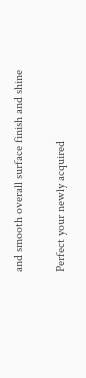and smooth overall surface finish and shine

Perfect your newly acquired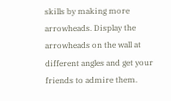skills by making more arrowheads. Display the arrowheads on the wall at different angles and get your friends to admire them.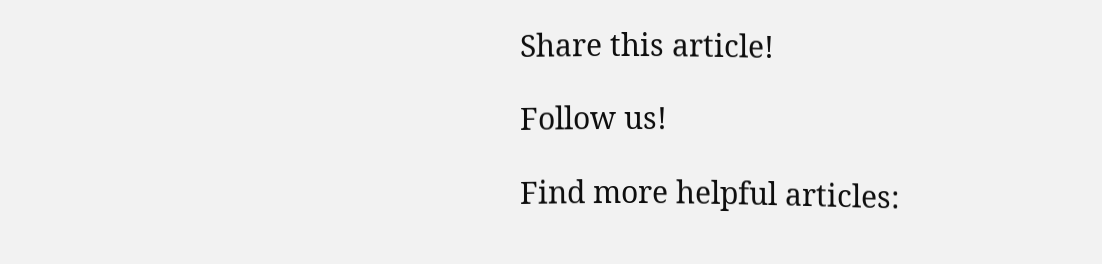Share this article!

Follow us!

Find more helpful articles: